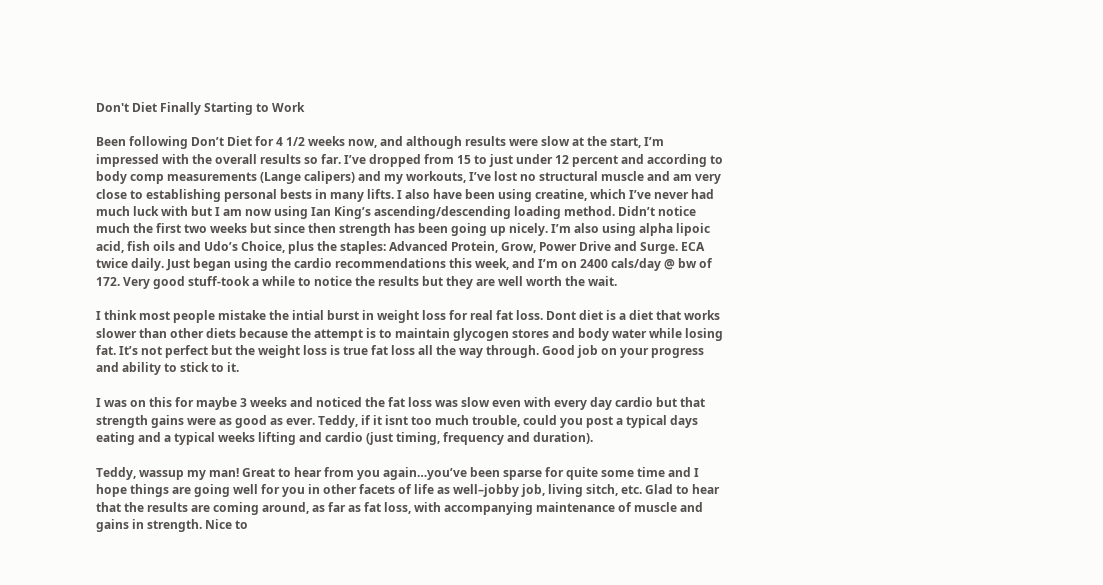Don't Diet Finally Starting to Work

Been following Don’t Diet for 4 1/2 weeks now, and although results were slow at the start, I’m impressed with the overall results so far. I’ve dropped from 15 to just under 12 percent and according to body comp measurements (Lange calipers) and my workouts, I’ve lost no structural muscle and am very close to establishing personal bests in many lifts. I also have been using creatine, which I’ve never had much luck with but I am now using Ian King’s ascending/descending loading method. Didn’t notice much the first two weeks but since then strength has been going up nicely. I’m also using alpha lipoic acid, fish oils and Udo’s Choice, plus the staples: Advanced Protein, Grow, Power Drive and Surge. ECA twice daily. Just began using the cardio recommendations this week, and I’m on 2400 cals/day @ bw of 172. Very good stuff-took a while to notice the results but they are well worth the wait.

I think most people mistake the intial burst in weight loss for real fat loss. Dont diet is a diet that works slower than other diets because the attempt is to maintain glycogen stores and body water while losing fat. It’s not perfect but the weight loss is true fat loss all the way through. Good job on your progress and ability to stick to it.

I was on this for maybe 3 weeks and noticed the fat loss was slow even with every day cardio but that strength gains were as good as ever. Teddy, if it isnt too much trouble, could you post a typical days eating and a typical weeks lifting and cardio (just timing, frequency and duration).

Teddy, wassup my man! Great to hear from you again…you’ve been sparse for quite some time and I hope things are going well for you in other facets of life as well–jobby job, living sitch, etc. Glad to hear that the results are coming around, as far as fat loss, with accompanying maintenance of muscle and gains in strength. Nice to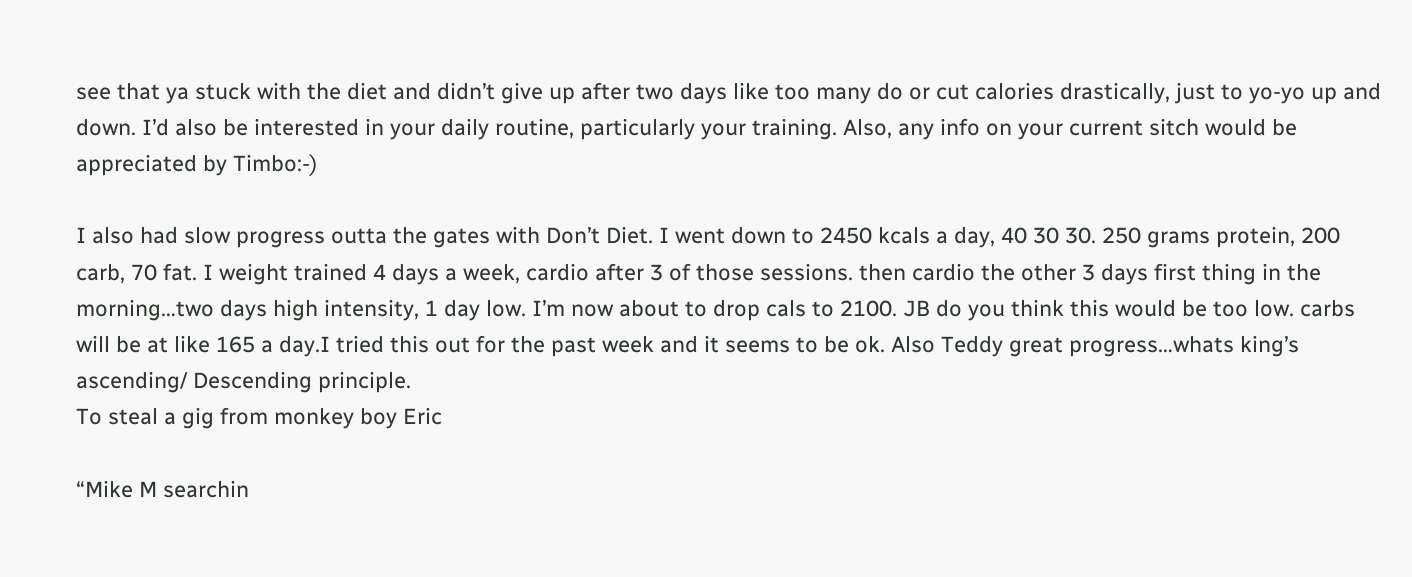see that ya stuck with the diet and didn’t give up after two days like too many do or cut calories drastically, just to yo-yo up and down. I’d also be interested in your daily routine, particularly your training. Also, any info on your current sitch would be appreciated by Timbo:-)

I also had slow progress outta the gates with Don’t Diet. I went down to 2450 kcals a day, 40 30 30. 250 grams protein, 200 carb, 70 fat. I weight trained 4 days a week, cardio after 3 of those sessions. then cardio the other 3 days first thing in the morning…two days high intensity, 1 day low. I’m now about to drop cals to 2100. JB do you think this would be too low. carbs will be at like 165 a day.I tried this out for the past week and it seems to be ok. Also Teddy great progress…whats king’s ascending/ Descending principle.
To steal a gig from monkey boy Eric

“Mike M searchin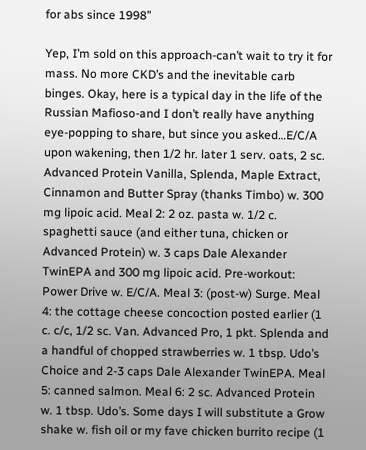for abs since 1998”

Yep, I’m sold on this approach-can’t wait to try it for mass. No more CKD’s and the inevitable carb binges. Okay, here is a typical day in the life of the Russian Mafioso-and I don’t really have anything eye-popping to share, but since you asked…E/C/A upon wakening, then 1/2 hr. later 1 serv. oats, 2 sc. Advanced Protein Vanilla, Splenda, Maple Extract, Cinnamon and Butter Spray (thanks Timbo) w. 300 mg lipoic acid. Meal 2: 2 oz. pasta w. 1/2 c. spaghetti sauce (and either tuna, chicken or Advanced Protein) w. 3 caps Dale Alexander TwinEPA and 300 mg lipoic acid. Pre-workout: Power Drive w. E/C/A. Meal 3: (post-w) Surge. Meal 4: the cottage cheese concoction posted earlier (1 c. c/c, 1/2 sc. Van. Advanced Pro, 1 pkt. Splenda and a handful of chopped strawberries w. 1 tbsp. Udo’s Choice and 2-3 caps Dale Alexander TwinEPA. Meal 5: canned salmon. Meal 6: 2 sc. Advanced Protein w. 1 tbsp. Udo’s. Some days I will substitute a Grow shake w. fish oil or my fave chicken burrito recipe (1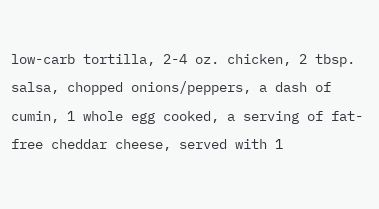low-carb tortilla, 2-4 oz. chicken, 2 tbsp. salsa, chopped onions/peppers, a dash of cumin, 1 whole egg cooked, a serving of fat-free cheddar cheese, served with 1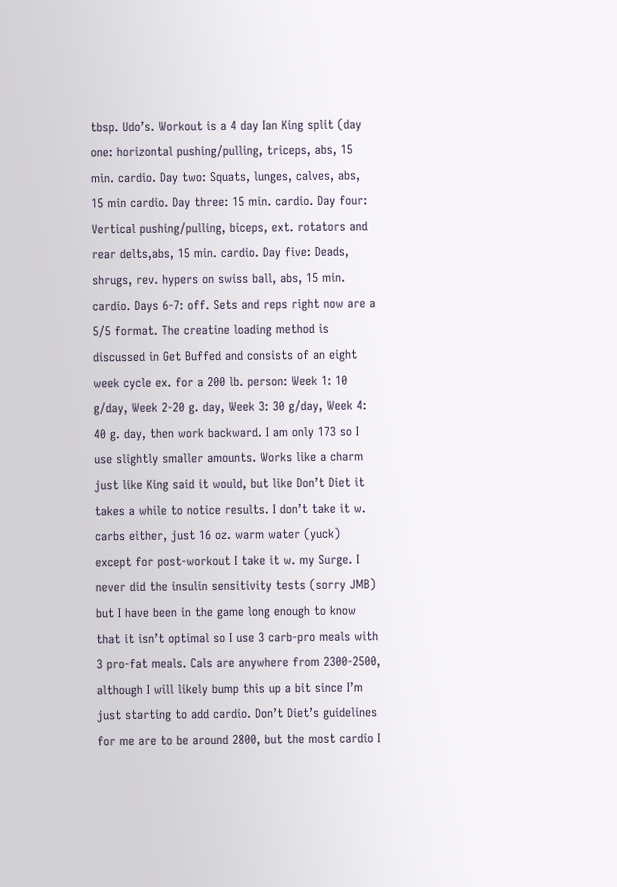tbsp. Udo’s. Workout is a 4 day Ian King split (day one: horizontal pushing/pulling, triceps, abs, 15 min. cardio. Day two: Squats, lunges, calves, abs, 15 min cardio. Day three: 15 min. cardio. Day four: Vertical pushing/pulling, biceps, ext. rotators and rear delts,abs, 15 min. cardio. Day five: Deads, shrugs, rev. hypers on swiss ball, abs, 15 min. cardio. Days 6-7: off. Sets and reps right now are a 5/5 format. The creatine loading method is discussed in Get Buffed and consists of an eight week cycle ex. for a 200 lb. person: Week 1: 10 g/day, Week 2-20 g. day, Week 3: 30 g/day, Week 4: 40 g. day, then work backward. I am only 173 so I use slightly smaller amounts. Works like a charm just like King said it would, but like Don’t Diet it takes a while to notice results. I don’t take it w. carbs either, just 16 oz. warm water (yuck) except for post-workout I take it w. my Surge. I never did the insulin sensitivity tests (sorry JMB) but I have been in the game long enough to know that it isn’t optimal so I use 3 carb-pro meals with 3 pro-fat meals. Cals are anywhere from 2300-2500, although I will likely bump this up a bit since I’m just starting to add cardio. Don’t Diet’s guidelines for me are to be around 2800, but the most cardio I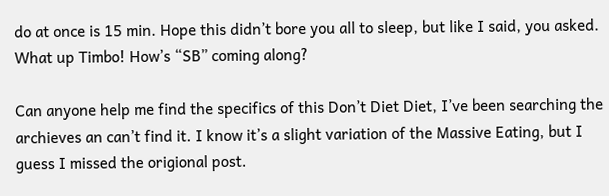do at once is 15 min. Hope this didn’t bore you all to sleep, but like I said, you asked. What up Timbo! How’s “SB” coming along?

Can anyone help me find the specifics of this Don’t Diet Diet, I’ve been searching the archieves an can’t find it. I know it’s a slight variation of the Massive Eating, but I guess I missed the origional post.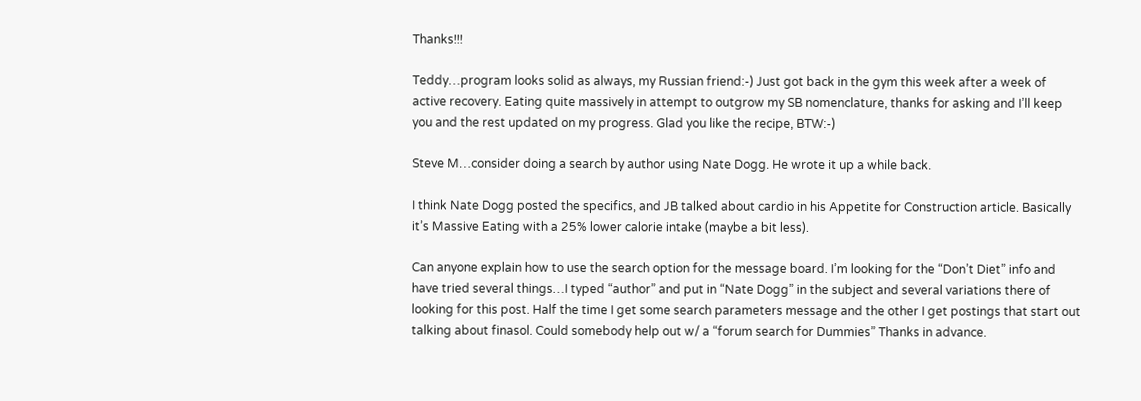Thanks!!!

Teddy…program looks solid as always, my Russian friend:-) Just got back in the gym this week after a week of active recovery. Eating quite massively in attempt to outgrow my SB nomenclature, thanks for asking and I’ll keep you and the rest updated on my progress. Glad you like the recipe, BTW:-)

Steve M…consider doing a search by author using Nate Dogg. He wrote it up a while back.

I think Nate Dogg posted the specifics, and JB talked about cardio in his Appetite for Construction article. Basically it’s Massive Eating with a 25% lower calorie intake (maybe a bit less).

Can anyone explain how to use the search option for the message board. I’m looking for the “Don’t Diet” info and have tried several things…I typed “author” and put in “Nate Dogg” in the subject and several variations there of looking for this post. Half the time I get some search parameters message and the other I get postings that start out talking about finasol. Could somebody help out w/ a “forum search for Dummies” Thanks in advance.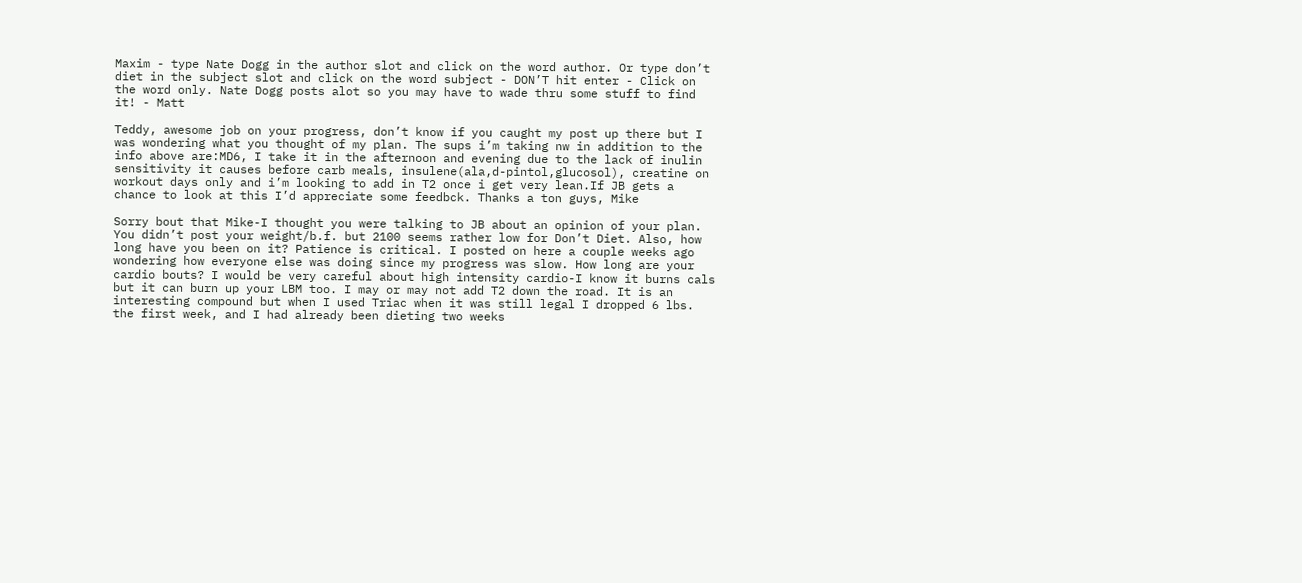Maxim - type Nate Dogg in the author slot and click on the word author. Or type don’t diet in the subject slot and click on the word subject - DON’T hit enter - Click on the word only. Nate Dogg posts alot so you may have to wade thru some stuff to find it! - Matt

Teddy, awesome job on your progress, don’t know if you caught my post up there but I was wondering what you thought of my plan. The sups i’m taking nw in addition to the info above are:MD6, I take it in the afternoon and evening due to the lack of inulin sensitivity it causes before carb meals, insulene(ala,d-pintol,glucosol), creatine on workout days only and i’m looking to add in T2 once i get very lean.If JB gets a chance to look at this I’d appreciate some feedbck. Thanks a ton guys, Mike

Sorry bout that Mike-I thought you were talking to JB about an opinion of your plan. You didn’t post your weight/b.f. but 2100 seems rather low for Don’t Diet. Also, how long have you been on it? Patience is critical. I posted on here a couple weeks ago wondering how everyone else was doing since my progress was slow. How long are your cardio bouts? I would be very careful about high intensity cardio-I know it burns cals but it can burn up your LBM too. I may or may not add T2 down the road. It is an interesting compound but when I used Triac when it was still legal I dropped 6 lbs. the first week, and I had already been dieting two weeks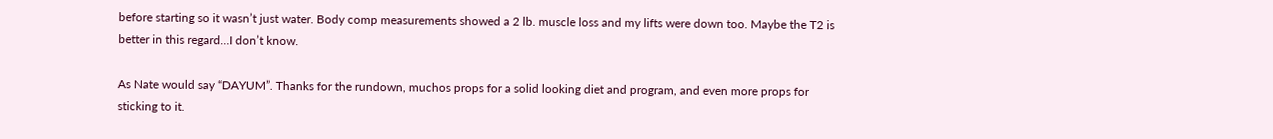before starting so it wasn’t just water. Body comp measurements showed a 2 lb. muscle loss and my lifts were down too. Maybe the T2 is better in this regard…I don’t know.

As Nate would say “DAYUM”. Thanks for the rundown, muchos props for a solid looking diet and program, and even more props for sticking to it.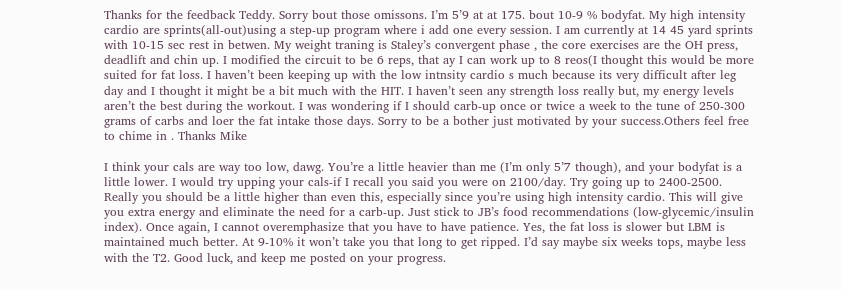Thanks for the feedback Teddy. Sorry bout those omissons. I’m 5’9 at at 175. bout 10-9 % bodyfat. My high intensity cardio are sprints(all-out)using a step-up program where i add one every session. I am currently at 14 45 yard sprints with 10-15 sec rest in betwen. My weight traning is Staley’s convergent phase , the core exercises are the OH press, deadlift and chin up. I modified the circuit to be 6 reps, that ay I can work up to 8 reos(I thought this would be more suited for fat loss. I haven’t been keeping up with the low intnsity cardio s much because its very difficult after leg day and I thought it might be a bit much with the HIT. I haven’t seen any strength loss really but, my energy levels aren’t the best during the workout. I was wondering if I should carb-up once or twice a week to the tune of 250-300 grams of carbs and loer the fat intake those days. Sorry to be a bother just motivated by your success.Others feel free to chime in . Thanks Mike

I think your cals are way too low, dawg. You’re a little heavier than me (I’m only 5’7 though), and your bodyfat is a little lower. I would try upping your cals-if I recall you said you were on 2100/day. Try going up to 2400-2500. Really you should be a little higher than even this, especially since you’re using high intensity cardio. This will give you extra energy and eliminate the need for a carb-up. Just stick to JB’s food recommendations (low-glycemic/insulin index). Once again, I cannot overemphasize that you have to have patience. Yes, the fat loss is slower but LBM is maintained much better. At 9-10% it won’t take you that long to get ripped. I’d say maybe six weeks tops, maybe less with the T2. Good luck, and keep me posted on your progress.